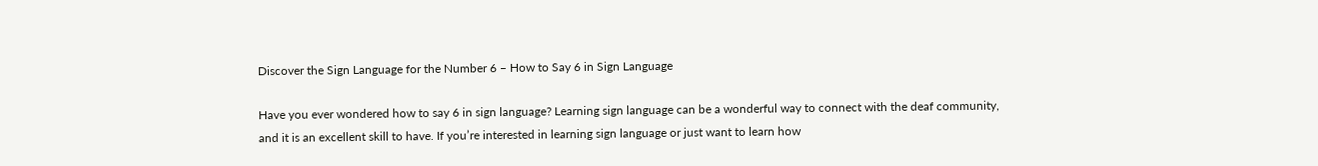Discover the Sign Language for the Number 6 – How to Say 6 in Sign Language

Have you ever wondered how to say 6 in sign language? Learning sign language can be a wonderful way to connect with the deaf community, and it is an excellent skill to have. If you’re interested in learning sign language or just want to learn how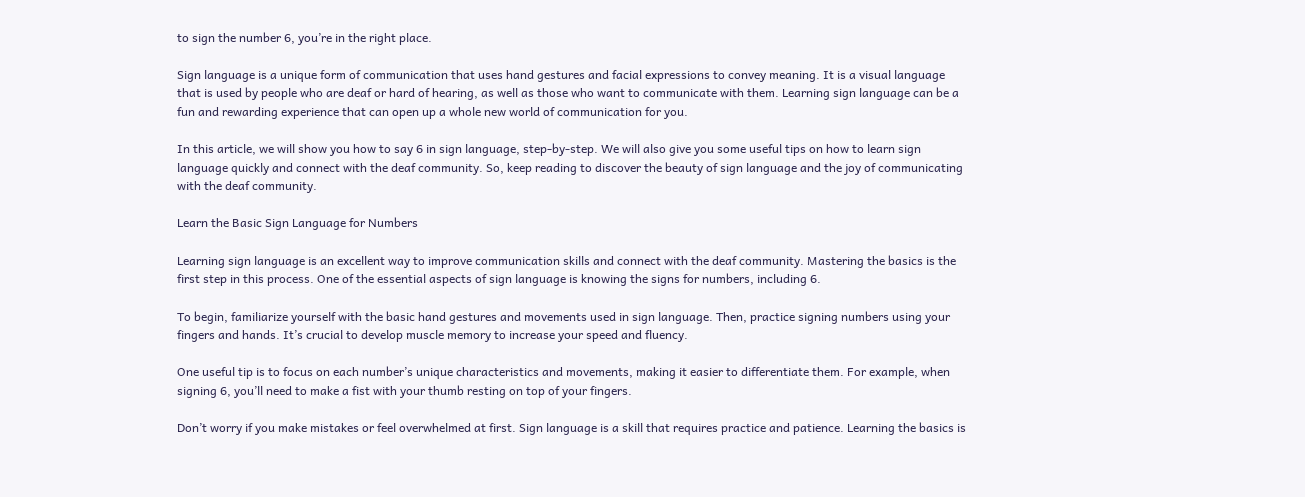to sign the number 6, you’re in the right place.

Sign language is a unique form of communication that uses hand gestures and facial expressions to convey meaning. It is a visual language that is used by people who are deaf or hard of hearing, as well as those who want to communicate with them. Learning sign language can be a fun and rewarding experience that can open up a whole new world of communication for you.

In this article, we will show you how to say 6 in sign language, step-by-step. We will also give you some useful tips on how to learn sign language quickly and connect with the deaf community. So, keep reading to discover the beauty of sign language and the joy of communicating with the deaf community.

Learn the Basic Sign Language for Numbers

Learning sign language is an excellent way to improve communication skills and connect with the deaf community. Mastering the basics is the first step in this process. One of the essential aspects of sign language is knowing the signs for numbers, including 6.

To begin, familiarize yourself with the basic hand gestures and movements used in sign language. Then, practice signing numbers using your fingers and hands. It’s crucial to develop muscle memory to increase your speed and fluency.

One useful tip is to focus on each number’s unique characteristics and movements, making it easier to differentiate them. For example, when signing 6, you’ll need to make a fist with your thumb resting on top of your fingers.

Don’t worry if you make mistakes or feel overwhelmed at first. Sign language is a skill that requires practice and patience. Learning the basics is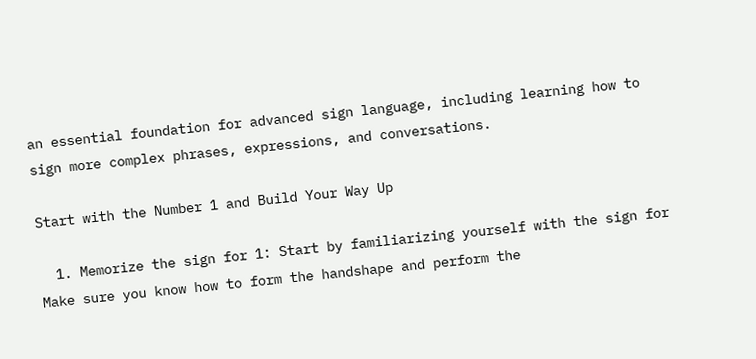an essential foundation for advanced sign language, including learning how to sign more complex phrases, expressions, and conversations.

Start with the Number 1 and Build Your Way Up

  1. Memorize the sign for 1: Start by familiarizing yourself with the sign for Make sure you know how to form the handshape and perform the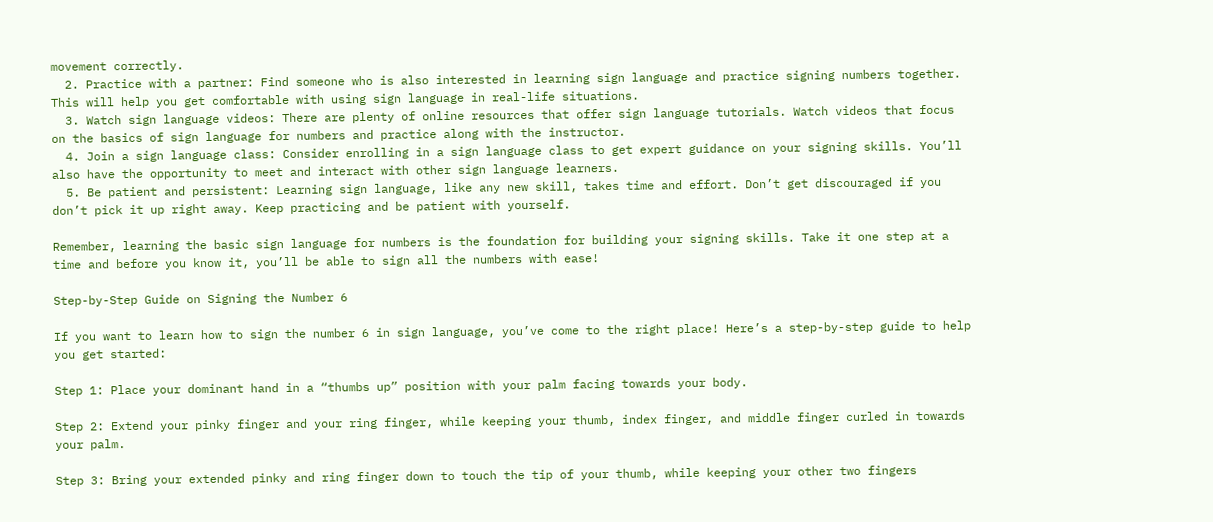movement correctly.
  2. Practice with a partner: Find someone who is also interested in learning sign language and practice signing numbers together. This will help you get comfortable with using sign language in real-life situations.
  3. Watch sign language videos: There are plenty of online resources that offer sign language tutorials. Watch videos that focus on the basics of sign language for numbers and practice along with the instructor.
  4. Join a sign language class: Consider enrolling in a sign language class to get expert guidance on your signing skills. You’ll also have the opportunity to meet and interact with other sign language learners.
  5. Be patient and persistent: Learning sign language, like any new skill, takes time and effort. Don’t get discouraged if you don’t pick it up right away. Keep practicing and be patient with yourself.

Remember, learning the basic sign language for numbers is the foundation for building your signing skills. Take it one step at a time and before you know it, you’ll be able to sign all the numbers with ease!

Step-by-Step Guide on Signing the Number 6

If you want to learn how to sign the number 6 in sign language, you’ve come to the right place! Here’s a step-by-step guide to help you get started:

Step 1: Place your dominant hand in a “thumbs up” position with your palm facing towards your body.

Step 2: Extend your pinky finger and your ring finger, while keeping your thumb, index finger, and middle finger curled in towards your palm.

Step 3: Bring your extended pinky and ring finger down to touch the tip of your thumb, while keeping your other two fingers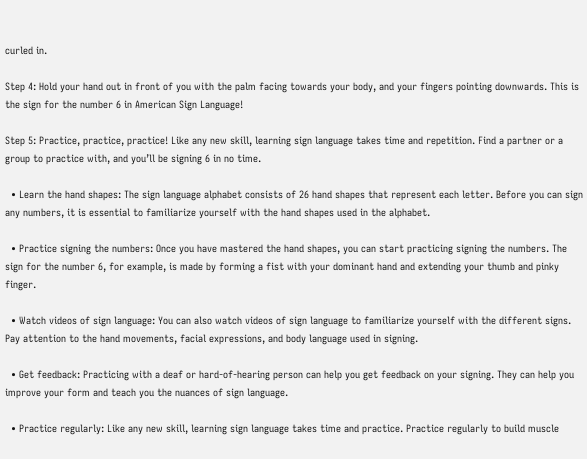curled in.

Step 4: Hold your hand out in front of you with the palm facing towards your body, and your fingers pointing downwards. This is the sign for the number 6 in American Sign Language!

Step 5: Practice, practice, practice! Like any new skill, learning sign language takes time and repetition. Find a partner or a group to practice with, and you’ll be signing 6 in no time.

  • Learn the hand shapes: The sign language alphabet consists of 26 hand shapes that represent each letter. Before you can sign any numbers, it is essential to familiarize yourself with the hand shapes used in the alphabet.

  • Practice signing the numbers: Once you have mastered the hand shapes, you can start practicing signing the numbers. The sign for the number 6, for example, is made by forming a fist with your dominant hand and extending your thumb and pinky finger.

  • Watch videos of sign language: You can also watch videos of sign language to familiarize yourself with the different signs. Pay attention to the hand movements, facial expressions, and body language used in signing.

  • Get feedback: Practicing with a deaf or hard-of-hearing person can help you get feedback on your signing. They can help you improve your form and teach you the nuances of sign language.

  • Practice regularly: Like any new skill, learning sign language takes time and practice. Practice regularly to build muscle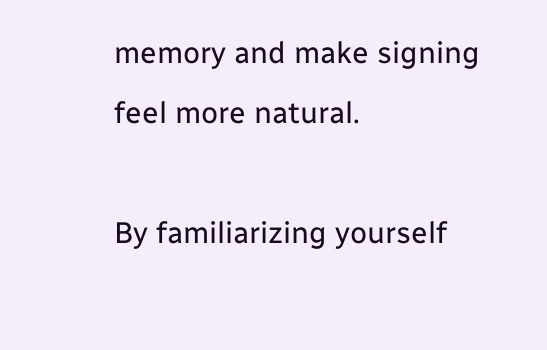memory and make signing feel more natural.

By familiarizing yourself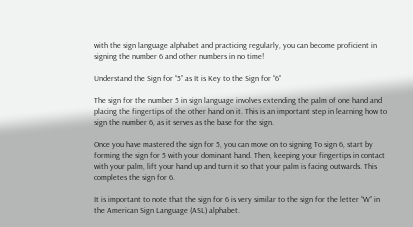with the sign language alphabet and practicing regularly, you can become proficient in signing the number 6 and other numbers in no time!

Understand the Sign for “5” as It is Key to the Sign for “6”

The sign for the number 5 in sign language involves extending the palm of one hand and placing the fingertips of the other hand on it. This is an important step in learning how to sign the number 6, as it serves as the base for the sign.

Once you have mastered the sign for 5, you can move on to signing To sign 6, start by forming the sign for 5 with your dominant hand. Then, keeping your fingertips in contact with your palm, lift your hand up and turn it so that your palm is facing outwards. This completes the sign for 6.

It is important to note that the sign for 6 is very similar to the sign for the letter “W” in the American Sign Language (ASL) alphabet.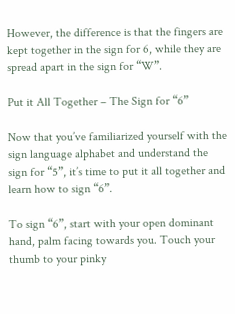However, the difference is that the fingers are kept together in the sign for 6, while they are spread apart in the sign for “W”.

Put it All Together – The Sign for “6”

Now that you’ve familiarized yourself with the sign language alphabet and understand the sign for “5”, it’s time to put it all together and learn how to sign “6”.

To sign “6”, start with your open dominant hand, palm facing towards you. Touch your thumb to your pinky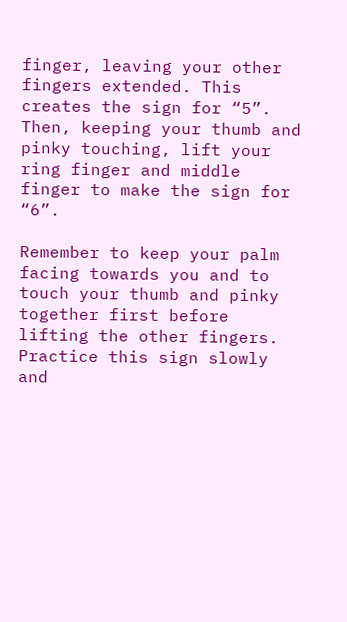finger, leaving your other fingers extended. This creates the sign for “5”. Then, keeping your thumb and pinky touching, lift your ring finger and middle finger to make the sign for “6”.

Remember to keep your palm facing towards you and to touch your thumb and pinky together first before lifting the other fingers. Practice this sign slowly and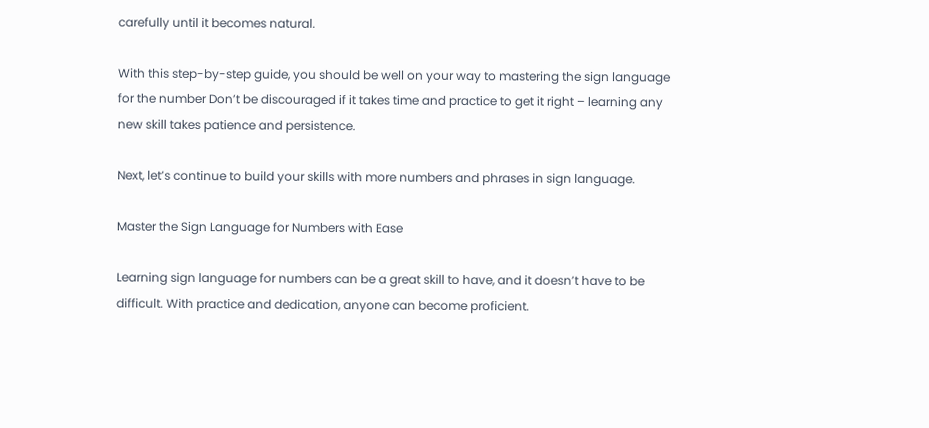carefully until it becomes natural.

With this step-by-step guide, you should be well on your way to mastering the sign language for the number Don’t be discouraged if it takes time and practice to get it right – learning any new skill takes patience and persistence.

Next, let’s continue to build your skills with more numbers and phrases in sign language.

Master the Sign Language for Numbers with Ease

Learning sign language for numbers can be a great skill to have, and it doesn’t have to be difficult. With practice and dedication, anyone can become proficient.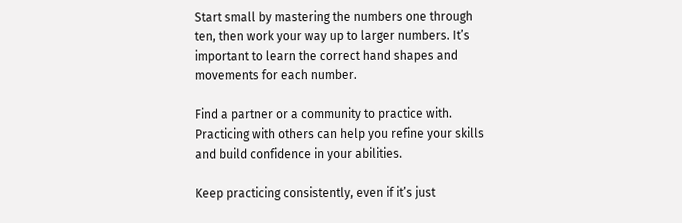Start small by mastering the numbers one through ten, then work your way up to larger numbers. It’s important to learn the correct hand shapes and movements for each number.

Find a partner or a community to practice with. Practicing with others can help you refine your skills and build confidence in your abilities.

Keep practicing consistently, even if it’s just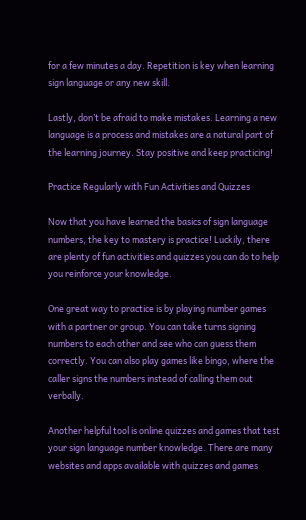for a few minutes a day. Repetition is key when learning sign language or any new skill.

Lastly, don’t be afraid to make mistakes. Learning a new language is a process and mistakes are a natural part of the learning journey. Stay positive and keep practicing!

Practice Regularly with Fun Activities and Quizzes

Now that you have learned the basics of sign language numbers, the key to mastery is practice! Luckily, there are plenty of fun activities and quizzes you can do to help you reinforce your knowledge.

One great way to practice is by playing number games with a partner or group. You can take turns signing numbers to each other and see who can guess them correctly. You can also play games like bingo, where the caller signs the numbers instead of calling them out verbally.

Another helpful tool is online quizzes and games that test your sign language number knowledge. There are many websites and apps available with quizzes and games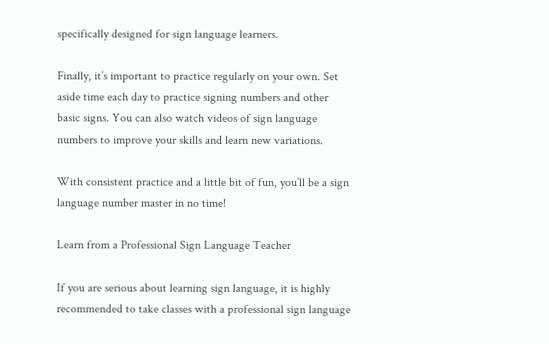specifically designed for sign language learners.

Finally, it’s important to practice regularly on your own. Set aside time each day to practice signing numbers and other basic signs. You can also watch videos of sign language numbers to improve your skills and learn new variations.

With consistent practice and a little bit of fun, you’ll be a sign language number master in no time!

Learn from a Professional Sign Language Teacher

If you are serious about learning sign language, it is highly recommended to take classes with a professional sign language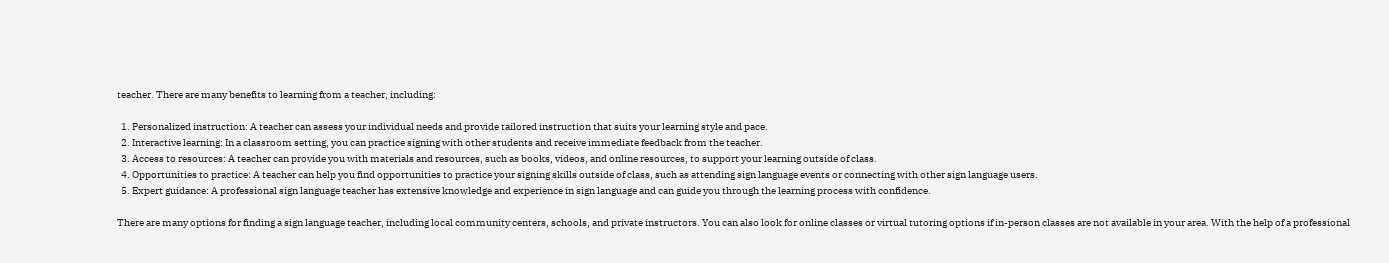teacher. There are many benefits to learning from a teacher, including:

  1. Personalized instruction: A teacher can assess your individual needs and provide tailored instruction that suits your learning style and pace.
  2. Interactive learning: In a classroom setting, you can practice signing with other students and receive immediate feedback from the teacher.
  3. Access to resources: A teacher can provide you with materials and resources, such as books, videos, and online resources, to support your learning outside of class.
  4. Opportunities to practice: A teacher can help you find opportunities to practice your signing skills outside of class, such as attending sign language events or connecting with other sign language users.
  5. Expert guidance: A professional sign language teacher has extensive knowledge and experience in sign language and can guide you through the learning process with confidence.

There are many options for finding a sign language teacher, including local community centers, schools, and private instructors. You can also look for online classes or virtual tutoring options if in-person classes are not available in your area. With the help of a professional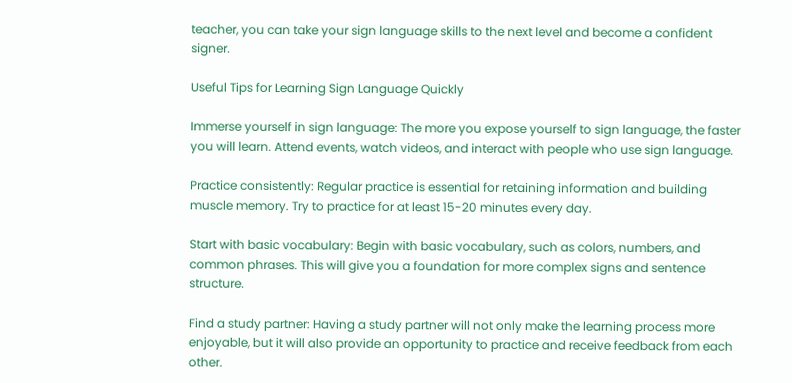teacher, you can take your sign language skills to the next level and become a confident signer.

Useful Tips for Learning Sign Language Quickly

Immerse yourself in sign language: The more you expose yourself to sign language, the faster you will learn. Attend events, watch videos, and interact with people who use sign language.

Practice consistently: Regular practice is essential for retaining information and building muscle memory. Try to practice for at least 15-20 minutes every day.

Start with basic vocabulary: Begin with basic vocabulary, such as colors, numbers, and common phrases. This will give you a foundation for more complex signs and sentence structure.

Find a study partner: Having a study partner will not only make the learning process more enjoyable, but it will also provide an opportunity to practice and receive feedback from each other.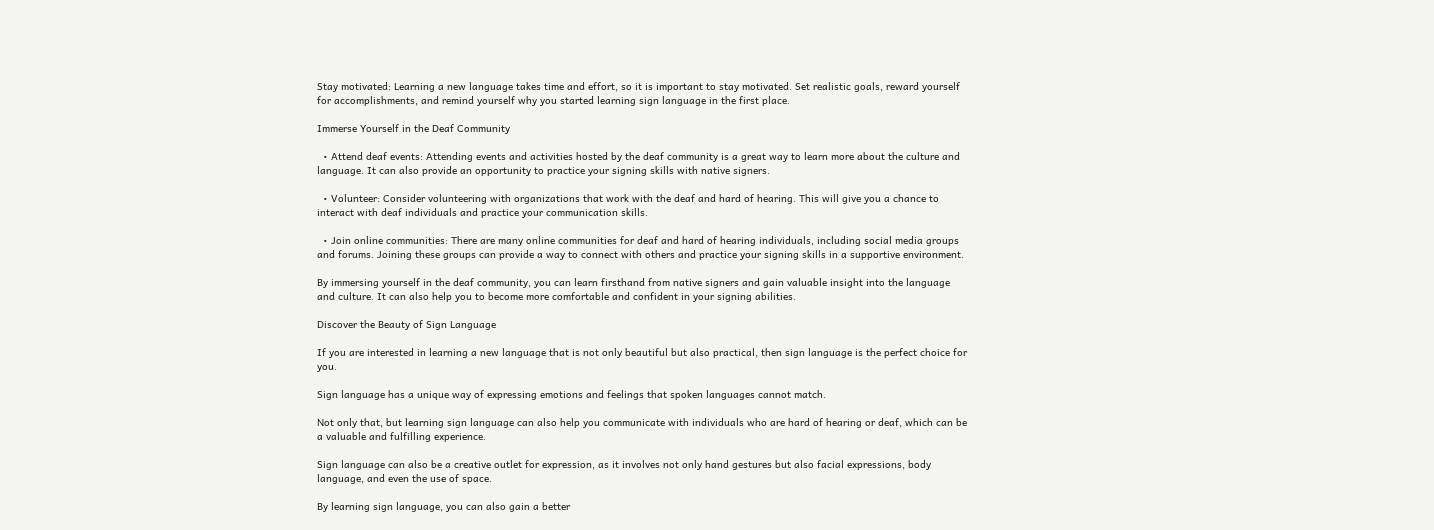Stay motivated: Learning a new language takes time and effort, so it is important to stay motivated. Set realistic goals, reward yourself for accomplishments, and remind yourself why you started learning sign language in the first place.

Immerse Yourself in the Deaf Community

  • Attend deaf events: Attending events and activities hosted by the deaf community is a great way to learn more about the culture and language. It can also provide an opportunity to practice your signing skills with native signers.

  • Volunteer: Consider volunteering with organizations that work with the deaf and hard of hearing. This will give you a chance to interact with deaf individuals and practice your communication skills.

  • Join online communities: There are many online communities for deaf and hard of hearing individuals, including social media groups and forums. Joining these groups can provide a way to connect with others and practice your signing skills in a supportive environment.

By immersing yourself in the deaf community, you can learn firsthand from native signers and gain valuable insight into the language and culture. It can also help you to become more comfortable and confident in your signing abilities.

Discover the Beauty of Sign Language

If you are interested in learning a new language that is not only beautiful but also practical, then sign language is the perfect choice for you.

Sign language has a unique way of expressing emotions and feelings that spoken languages cannot match.

Not only that, but learning sign language can also help you communicate with individuals who are hard of hearing or deaf, which can be a valuable and fulfilling experience.

Sign language can also be a creative outlet for expression, as it involves not only hand gestures but also facial expressions, body language, and even the use of space.

By learning sign language, you can also gain a better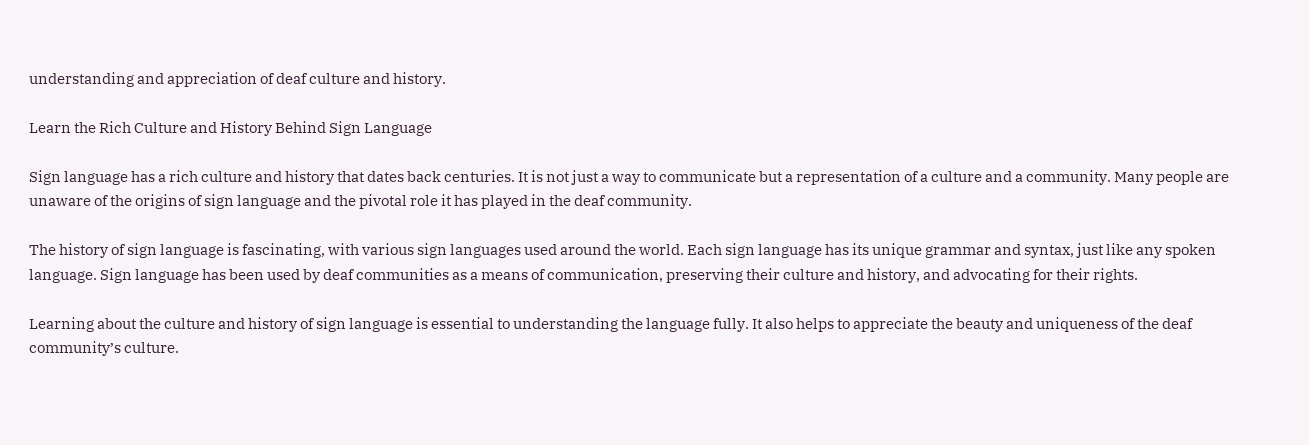understanding and appreciation of deaf culture and history.

Learn the Rich Culture and History Behind Sign Language

Sign language has a rich culture and history that dates back centuries. It is not just a way to communicate but a representation of a culture and a community. Many people are unaware of the origins of sign language and the pivotal role it has played in the deaf community.

The history of sign language is fascinating, with various sign languages used around the world. Each sign language has its unique grammar and syntax, just like any spoken language. Sign language has been used by deaf communities as a means of communication, preserving their culture and history, and advocating for their rights.

Learning about the culture and history of sign language is essential to understanding the language fully. It also helps to appreciate the beauty and uniqueness of the deaf community’s culture.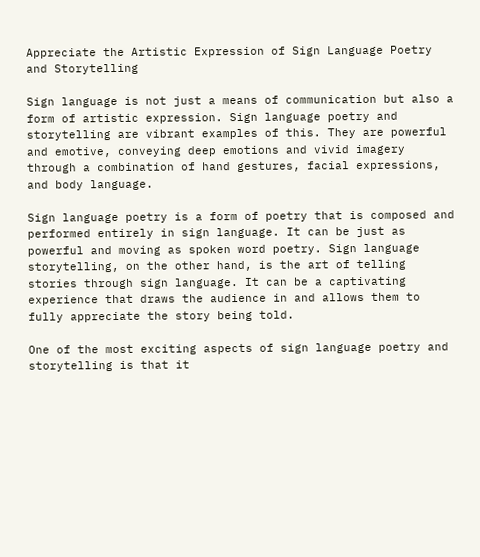Appreciate the Artistic Expression of Sign Language Poetry and Storytelling

Sign language is not just a means of communication but also a form of artistic expression. Sign language poetry and storytelling are vibrant examples of this. They are powerful and emotive, conveying deep emotions and vivid imagery through a combination of hand gestures, facial expressions, and body language.

Sign language poetry is a form of poetry that is composed and performed entirely in sign language. It can be just as powerful and moving as spoken word poetry. Sign language storytelling, on the other hand, is the art of telling stories through sign language. It can be a captivating experience that draws the audience in and allows them to fully appreciate the story being told.

One of the most exciting aspects of sign language poetry and storytelling is that it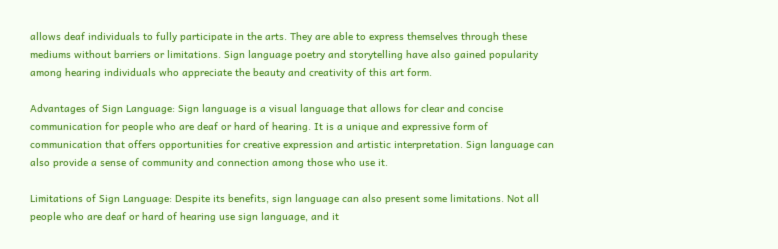allows deaf individuals to fully participate in the arts. They are able to express themselves through these mediums without barriers or limitations. Sign language poetry and storytelling have also gained popularity among hearing individuals who appreciate the beauty and creativity of this art form.

Advantages of Sign Language: Sign language is a visual language that allows for clear and concise communication for people who are deaf or hard of hearing. It is a unique and expressive form of communication that offers opportunities for creative expression and artistic interpretation. Sign language can also provide a sense of community and connection among those who use it.

Limitations of Sign Language: Despite its benefits, sign language can also present some limitations. Not all people who are deaf or hard of hearing use sign language, and it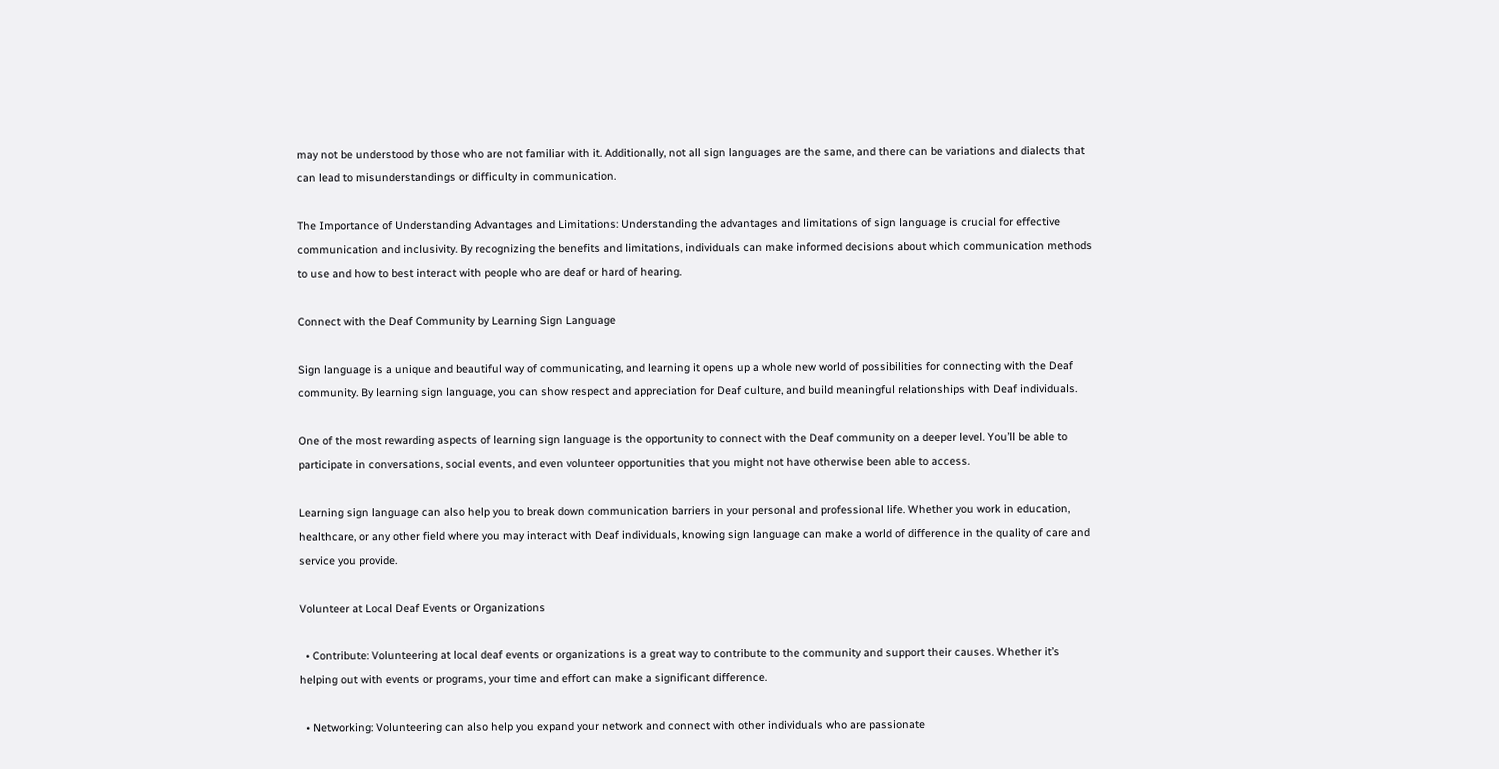may not be understood by those who are not familiar with it. Additionally, not all sign languages are the same, and there can be variations and dialects that can lead to misunderstandings or difficulty in communication.

The Importance of Understanding Advantages and Limitations: Understanding the advantages and limitations of sign language is crucial for effective communication and inclusivity. By recognizing the benefits and limitations, individuals can make informed decisions about which communication methods to use and how to best interact with people who are deaf or hard of hearing.

Connect with the Deaf Community by Learning Sign Language

Sign language is a unique and beautiful way of communicating, and learning it opens up a whole new world of possibilities for connecting with the Deaf community. By learning sign language, you can show respect and appreciation for Deaf culture, and build meaningful relationships with Deaf individuals.

One of the most rewarding aspects of learning sign language is the opportunity to connect with the Deaf community on a deeper level. You’ll be able to participate in conversations, social events, and even volunteer opportunities that you might not have otherwise been able to access.

Learning sign language can also help you to break down communication barriers in your personal and professional life. Whether you work in education, healthcare, or any other field where you may interact with Deaf individuals, knowing sign language can make a world of difference in the quality of care and service you provide.

Volunteer at Local Deaf Events or Organizations

  • Contribute: Volunteering at local deaf events or organizations is a great way to contribute to the community and support their causes. Whether it’s helping out with events or programs, your time and effort can make a significant difference.

  • Networking: Volunteering can also help you expand your network and connect with other individuals who are passionate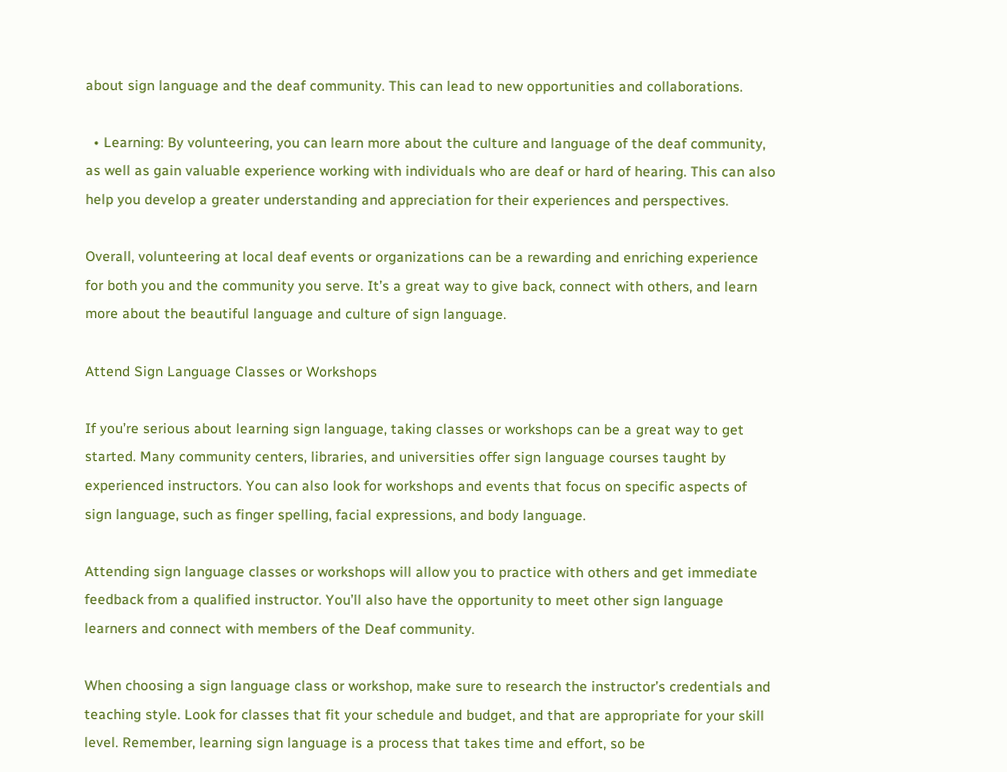about sign language and the deaf community. This can lead to new opportunities and collaborations.

  • Learning: By volunteering, you can learn more about the culture and language of the deaf community, as well as gain valuable experience working with individuals who are deaf or hard of hearing. This can also help you develop a greater understanding and appreciation for their experiences and perspectives.

Overall, volunteering at local deaf events or organizations can be a rewarding and enriching experience for both you and the community you serve. It’s a great way to give back, connect with others, and learn more about the beautiful language and culture of sign language.

Attend Sign Language Classes or Workshops

If you’re serious about learning sign language, taking classes or workshops can be a great way to get started. Many community centers, libraries, and universities offer sign language courses taught by experienced instructors. You can also look for workshops and events that focus on specific aspects of sign language, such as finger spelling, facial expressions, and body language.

Attending sign language classes or workshops will allow you to practice with others and get immediate feedback from a qualified instructor. You’ll also have the opportunity to meet other sign language learners and connect with members of the Deaf community.

When choosing a sign language class or workshop, make sure to research the instructor’s credentials and teaching style. Look for classes that fit your schedule and budget, and that are appropriate for your skill level. Remember, learning sign language is a process that takes time and effort, so be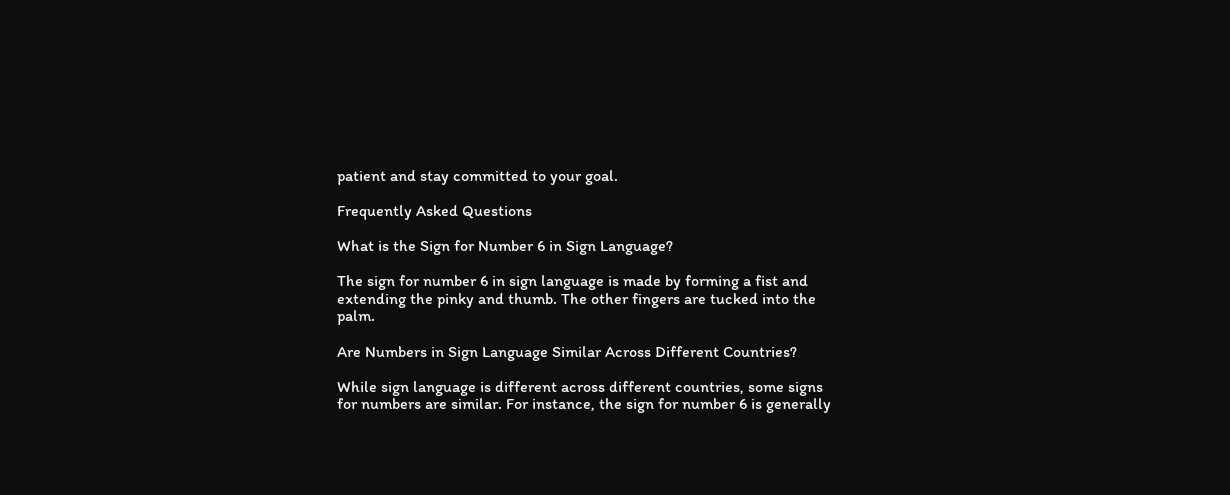patient and stay committed to your goal.

Frequently Asked Questions

What is the Sign for Number 6 in Sign Language?

The sign for number 6 in sign language is made by forming a fist and extending the pinky and thumb. The other fingers are tucked into the palm.

Are Numbers in Sign Language Similar Across Different Countries?

While sign language is different across different countries, some signs for numbers are similar. For instance, the sign for number 6 is generally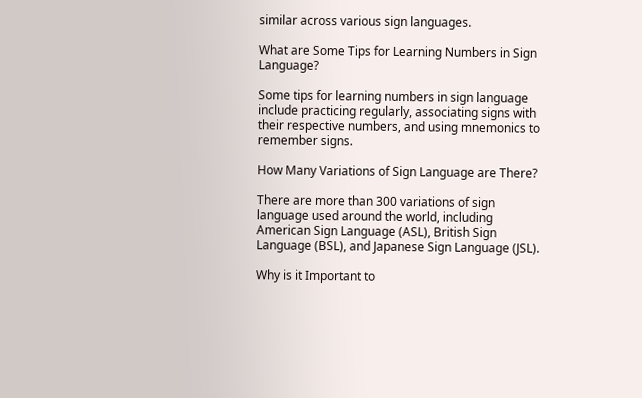similar across various sign languages.

What are Some Tips for Learning Numbers in Sign Language?

Some tips for learning numbers in sign language include practicing regularly, associating signs with their respective numbers, and using mnemonics to remember signs.

How Many Variations of Sign Language are There?

There are more than 300 variations of sign language used around the world, including American Sign Language (ASL), British Sign Language (BSL), and Japanese Sign Language (JSL).

Why is it Important to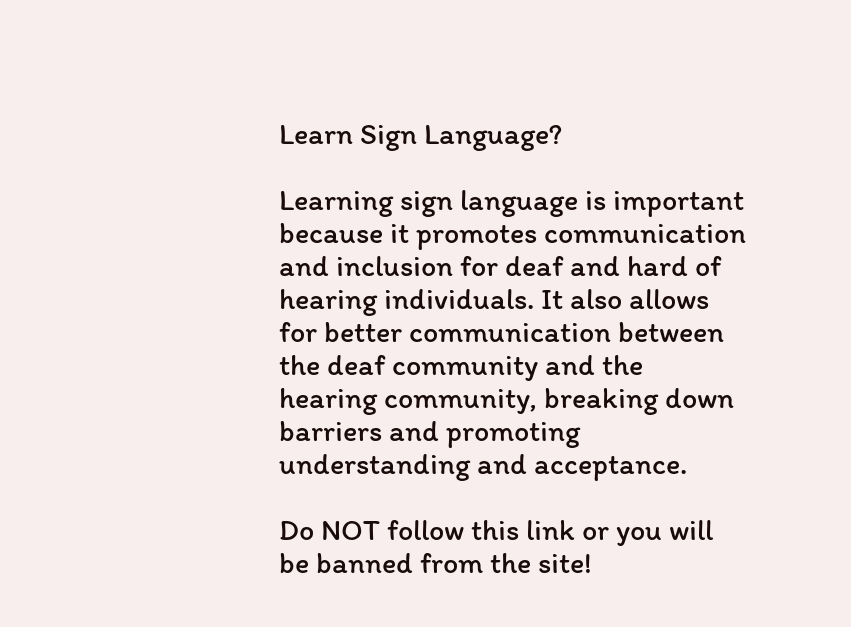Learn Sign Language?

Learning sign language is important because it promotes communication and inclusion for deaf and hard of hearing individuals. It also allows for better communication between the deaf community and the hearing community, breaking down barriers and promoting understanding and acceptance.

Do NOT follow this link or you will be banned from the site!